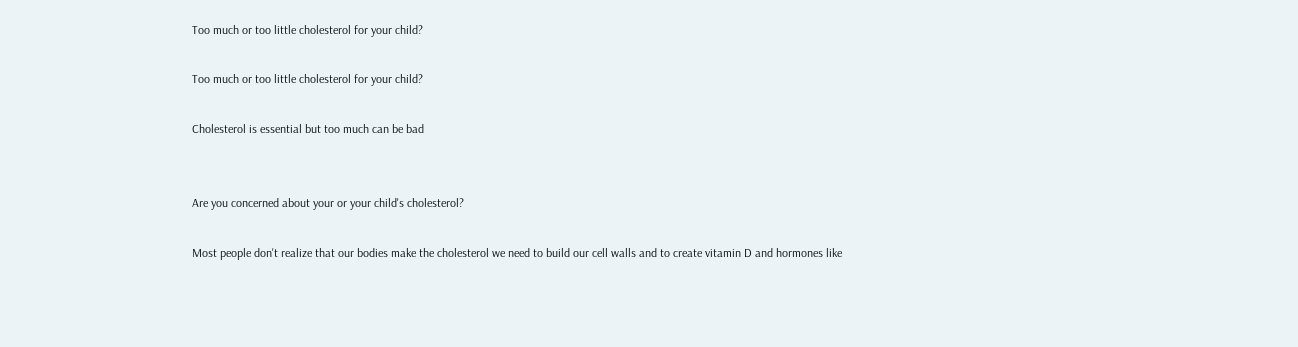Too much or too little cholesterol for your child?

Too much or too little cholesterol for your child?

Cholesterol is essential but too much can be bad


Are you concerned about your or your child's cholesterol?

Most people don't realize that our bodies make the cholesterol we need to build our cell walls and to create vitamin D and hormones like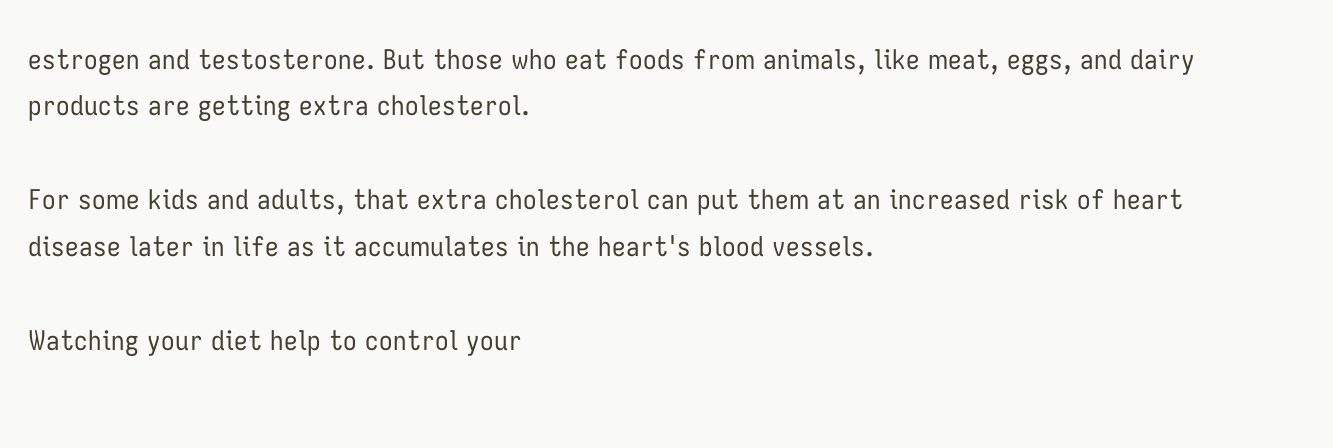estrogen and testosterone. But those who eat foods from animals, like meat, eggs, and dairy products are getting extra cholesterol.

For some kids and adults, that extra cholesterol can put them at an increased risk of heart disease later in life as it accumulates in the heart's blood vessels.

Watching your diet help to control your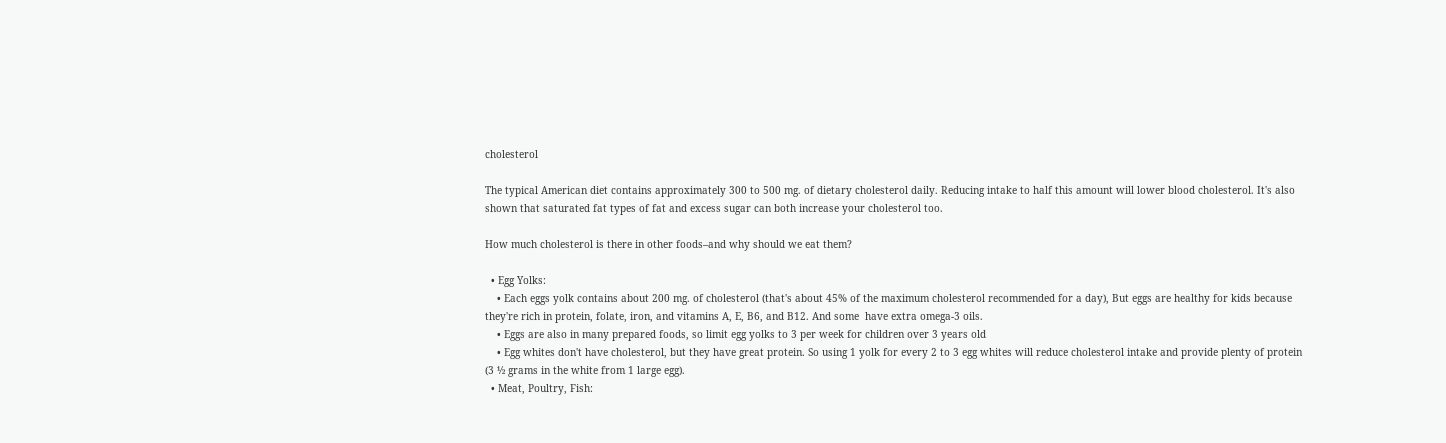cholesterol

The typical American diet contains approximately 300 to 500 mg. of dietary cholesterol daily. Reducing intake to half this amount will lower blood cholesterol. It's also shown that saturated fat types of fat and excess sugar can both increase your cholesterol too.

How much cholesterol is there in other foods–and why should we eat them?

  • Egg Yolks:
    • Each eggs yolk contains about 200 mg. of cholesterol (that's about 45% of the maximum cholesterol recommended for a day), But eggs are healthy for kids because they're rich in protein, folate, iron, and vitamins A, E, B6, and B12. And some  have extra omega-3 oils.
    • Eggs are also in many prepared foods, so limit egg yolks to 3 per week for children over 3 years old
    • Egg whites don't have cholesterol, but they have great protein. So using 1 yolk for every 2 to 3 egg whites will reduce cholesterol intake and provide plenty of protein (3 ½ grams in the white from 1 large egg).
  • Meat, Poultry, Fish: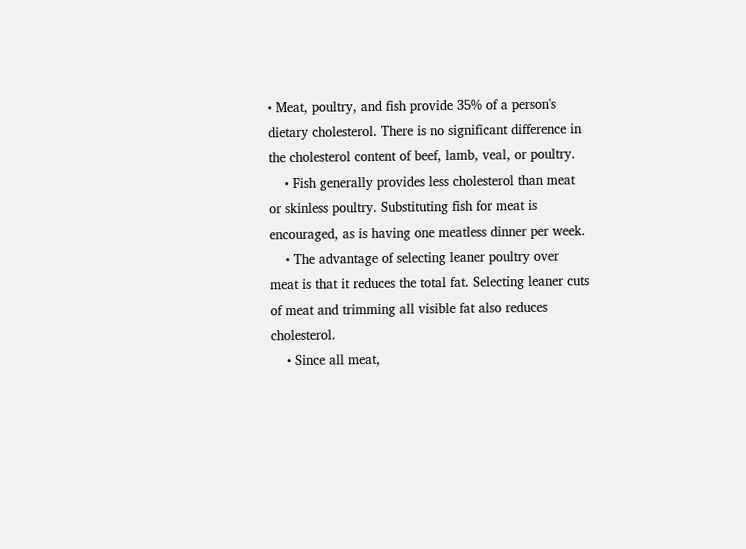• Meat, poultry, and fish provide 35% of a person's dietary cholesterol. There is no significant difference in the cholesterol content of beef, lamb, veal, or poultry.
    • Fish generally provides less cholesterol than meat or skinless poultry. Substituting fish for meat is encouraged, as is having one meatless dinner per week.
    • The advantage of selecting leaner poultry over meat is that it reduces the total fat. Selecting leaner cuts of meat and trimming all visible fat also reduces cholesterol.
    • Since all meat,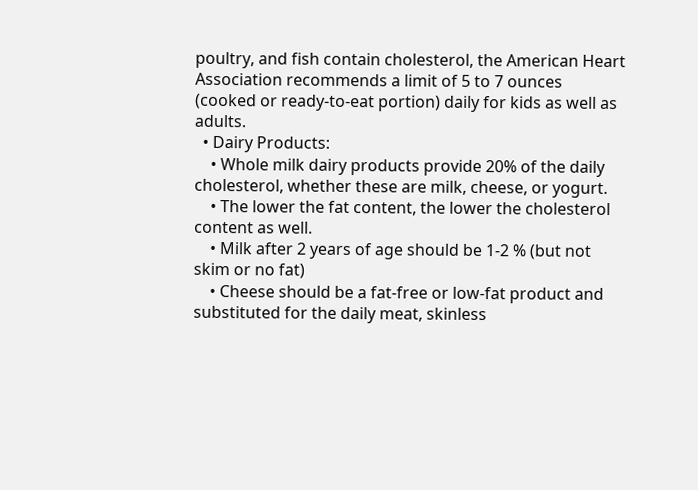poultry, and fish contain cholesterol, the American Heart Association recommends a limit of 5 to 7 ounces (cooked or ready-to-eat portion) daily for kids as well as adults.
  • Dairy Products:
    • Whole milk dairy products provide 20% of the daily cholesterol, whether these are milk, cheese, or yogurt.
    • The lower the fat content, the lower the cholesterol content as well.
    • Milk after 2 years of age should be 1-2 % (but not skim or no fat)
    • Cheese should be a fat-free or low-fat product and substituted for the daily meat, skinless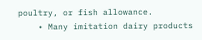poultry, or fish allowance.
    • Many imitation dairy products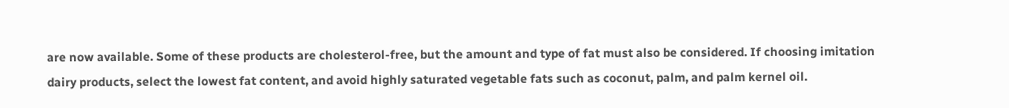are now available. Some of these products are cholesterol-free, but the amount and type of fat must also be considered. If choosing imitation dairy products, select the lowest fat content, and avoid highly saturated vegetable fats such as coconut, palm, and palm kernel oil.